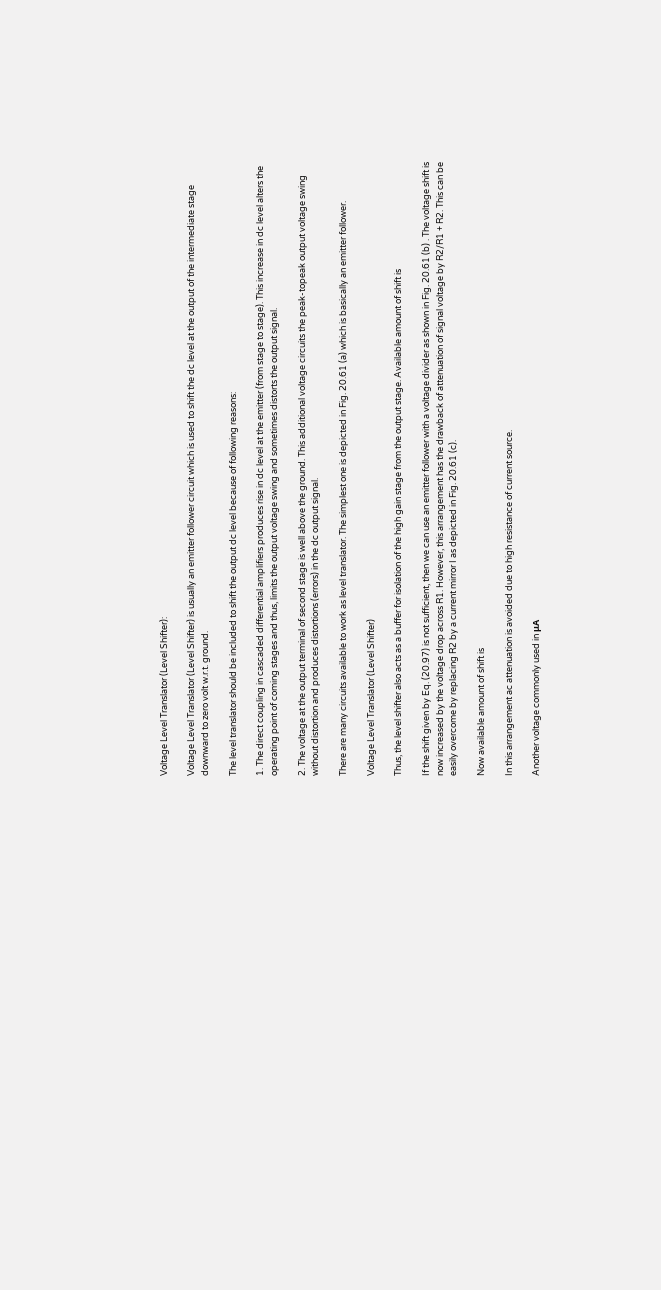Voltage Level Translator (Level Shifter):

Voltage Level Translator (Level Shifter) is usually an emitter follower circuit which is used to shift the dc level at the output of the intermediate stage downward to zero volt w.r.t. ground.

The level translator should be included to shift the output dc level because of following reasons:

1. The direct coupling in cascaded differential amplifiers produces rise in dc level at the emitter (from stage to stage). This increase in dc level alters the operating point of coming stages and thus, limits the output voltage swing and sometimes distorts the output signal.

2. The voltage at the output terminal of second stage is well above the ground. This additional voltage circuits the peak-topeak output voltage swing without distortion and produces distortions (errors) in the dc output signal.

There are many circuits available to work as level translator. The simplest one is depicted in Fig. 20.61 (a) which is basically an emitter follower.

Voltage Level Translator (Level Shifter)

Thus, the level shifter also acts as a buffer for isolation of the high gain stage from the output stage. Available amount of shift is

If the shift given by Eq. (20.97) is not sufficient, then we can use an emitter follower with a voltage divider as shown in Fig. 20.61 (b) . The voltage shift is now increased by the voltage drop across R1. However, this arrangement has the drawback of attenuation of signal voltage by R2/R1 + R2. This can be easily overcome by replacing R2 by a current mirror I as depicted in Fig. 20.61 (c).

Now available amount of shift is

In this arrangement ac attenuation is avoided due to high resistance of current source.

Another voltage commonly used in μA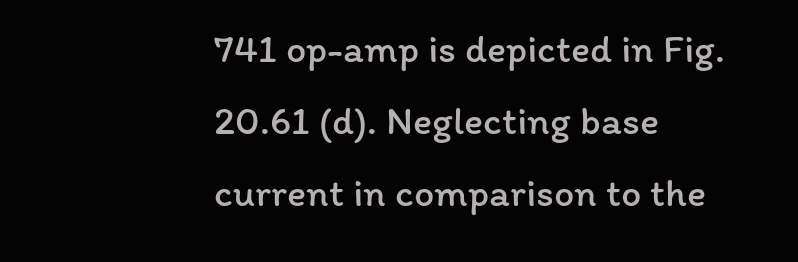741 op-amp is depicted in Fig. 20.61 (d). Neglecting base current in comparison to the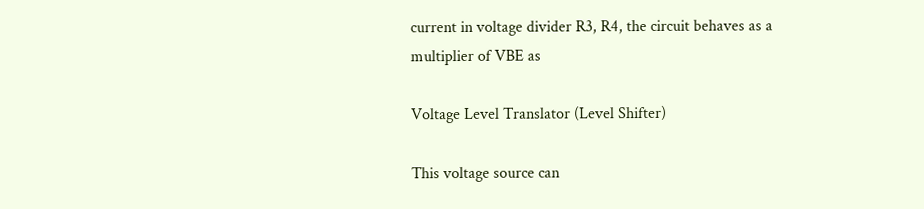current in voltage divider R3, R4, the circuit behaves as a multiplier of VBE as

Voltage Level Translator (Level Shifter)

This voltage source can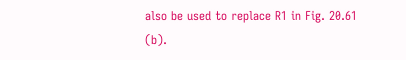also be used to replace R1 in Fig. 20.61 (b).